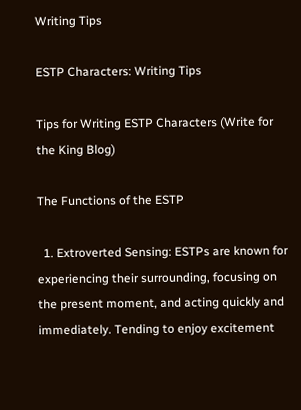Writing Tips

ESTP Characters: Writing Tips

Tips for Writing ESTP Characters (Write for the King Blog)

The Functions of the ESTP

  1. Extroverted Sensing: ESTPs are known for experiencing their surrounding, focusing on the present moment, and acting quickly and immediately. Tending to enjoy excitement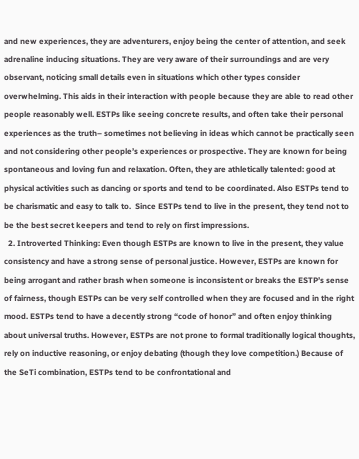and new experiences, they are adventurers, enjoy being the center of attention, and seek adrenaline inducing situations. They are very aware of their surroundings and are very observant, noticing small details even in situations which other types consider overwhelming. This aids in their interaction with people because they are able to read other people reasonably well. ESTPs like seeing concrete results, and often take their personal experiences as the truth– sometimes not believing in ideas which cannot be practically seen and not considering other people’s experiences or prospective. They are known for being spontaneous and loving fun and relaxation. Often, they are athletically talented: good at physical activities such as dancing or sports and tend to be coordinated. Also ESTPs tend to be charismatic and easy to talk to.  Since ESTPs tend to live in the present, they tend not to be the best secret keepers and tend to rely on first impressions.
  2. Introverted Thinking: Even though ESTPs are known to live in the present, they value consistency and have a strong sense of personal justice. However, ESTPs are known for being arrogant and rather brash when someone is inconsistent or breaks the ESTP’s sense of fairness, though ESTPs can be very self controlled when they are focused and in the right mood. ESTPs tend to have a decently strong “code of honor” and often enjoy thinking about universal truths. However, ESTPs are not prone to formal traditionally logical thoughts, rely on inductive reasoning, or enjoy debating (though they love competition.) Because of the SeTi combination, ESTPs tend to be confrontational and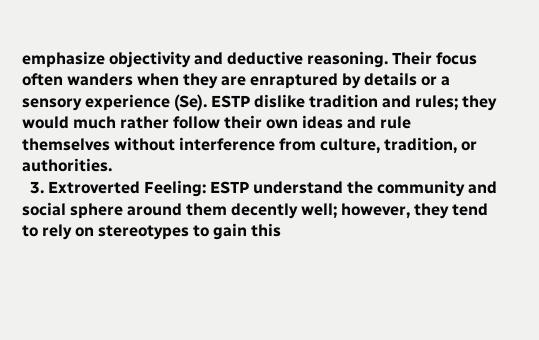emphasize objectivity and deductive reasoning. Their focus often wanders when they are enraptured by details or a sensory experience (Se). ESTP dislike tradition and rules; they would much rather follow their own ideas and rule themselves without interference from culture, tradition, or authorities.
  3. Extroverted Feeling: ESTP understand the community and social sphere around them decently well; however, they tend to rely on stereotypes to gain this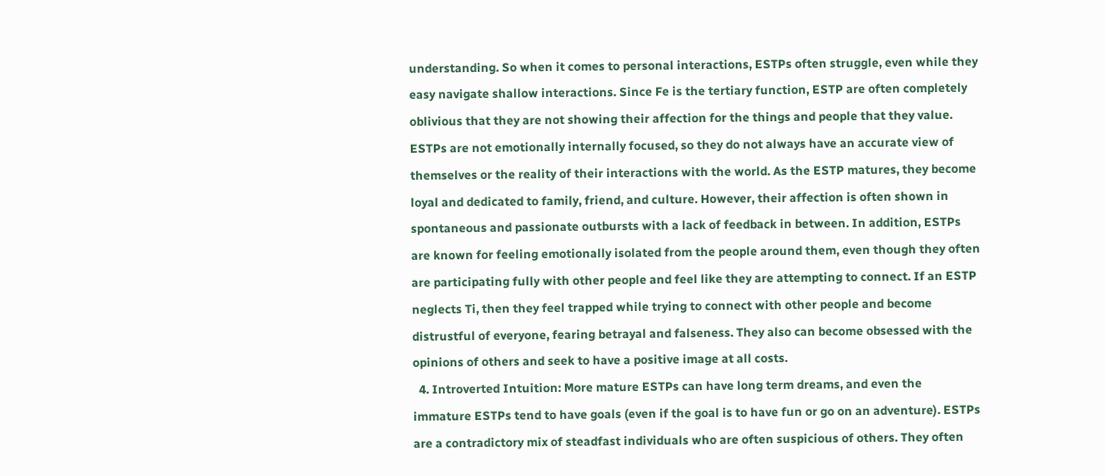understanding. So when it comes to personal interactions, ESTPs often struggle, even while they easy navigate shallow interactions. Since Fe is the tertiary function, ESTP are often completely oblivious that they are not showing their affection for the things and people that they value. ESTPs are not emotionally internally focused, so they do not always have an accurate view of themselves or the reality of their interactions with the world. As the ESTP matures, they become loyal and dedicated to family, friend, and culture. However, their affection is often shown in spontaneous and passionate outbursts with a lack of feedback in between. In addition, ESTPs are known for feeling emotionally isolated from the people around them, even though they often are participating fully with other people and feel like they are attempting to connect. If an ESTP neglects Ti, then they feel trapped while trying to connect with other people and become distrustful of everyone, fearing betrayal and falseness. They also can become obsessed with the opinions of others and seek to have a positive image at all costs.
  4. Introverted Intuition: More mature ESTPs can have long term dreams, and even the immature ESTPs tend to have goals (even if the goal is to have fun or go on an adventure). ESTPs are a contradictory mix of steadfast individuals who are often suspicious of others. They often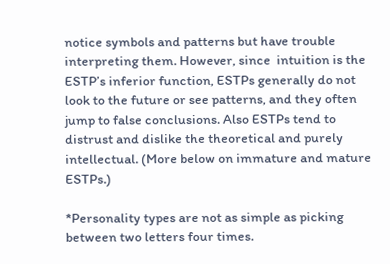notice symbols and patterns but have trouble interpreting them. However, since  intuition is the ESTP’s inferior function, ESTPs generally do not look to the future or see patterns, and they often jump to false conclusions. Also ESTPs tend to distrust and dislike the theoretical and purely intellectual. (More below on immature and mature ESTPs.)

*Personality types are not as simple as picking between two letters four times.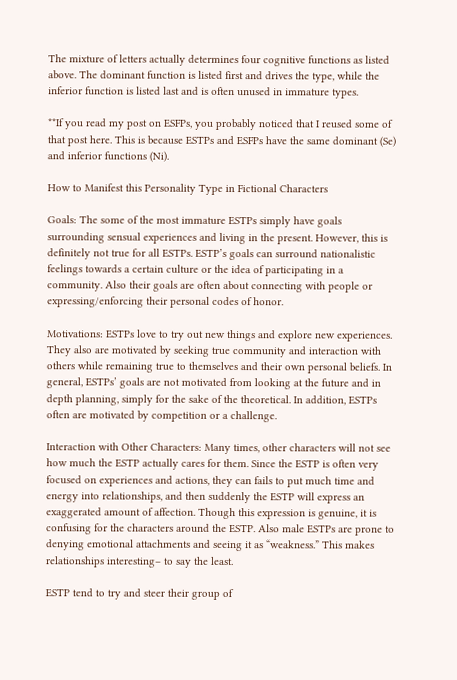The mixture of letters actually determines four cognitive functions as listed above. The dominant function is listed first and drives the type, while the inferior function is listed last and is often unused in immature types.

**If you read my post on ESFPs, you probably noticed that I reused some of that post here. This is because ESTPs and ESFPs have the same dominant (Se) and inferior functions (Ni).

How to Manifest this Personality Type in Fictional Characters

Goals: The some of the most immature ESTPs simply have goals surrounding sensual experiences and living in the present. However, this is definitely not true for all ESTPs. ESTP’s goals can surround nationalistic feelings towards a certain culture or the idea of participating in a community. Also their goals are often about connecting with people or expressing/enforcing their personal codes of honor.

Motivations: ESTPs love to try out new things and explore new experiences. They also are motivated by seeking true community and interaction with others while remaining true to themselves and their own personal beliefs. In general, ESTPs’ goals are not motivated from looking at the future and in depth planning, simply for the sake of the theoretical. In addition, ESTPs often are motivated by competition or a challenge.

Interaction with Other Characters: Many times, other characters will not see how much the ESTP actually cares for them. Since the ESTP is often very focused on experiences and actions, they can fails to put much time and energy into relationships, and then suddenly the ESTP will express an exaggerated amount of affection. Though this expression is genuine, it is confusing for the characters around the ESTP. Also male ESTPs are prone to denying emotional attachments and seeing it as “weakness.” This makes relationships interesting– to say the least.

ESTP tend to try and steer their group of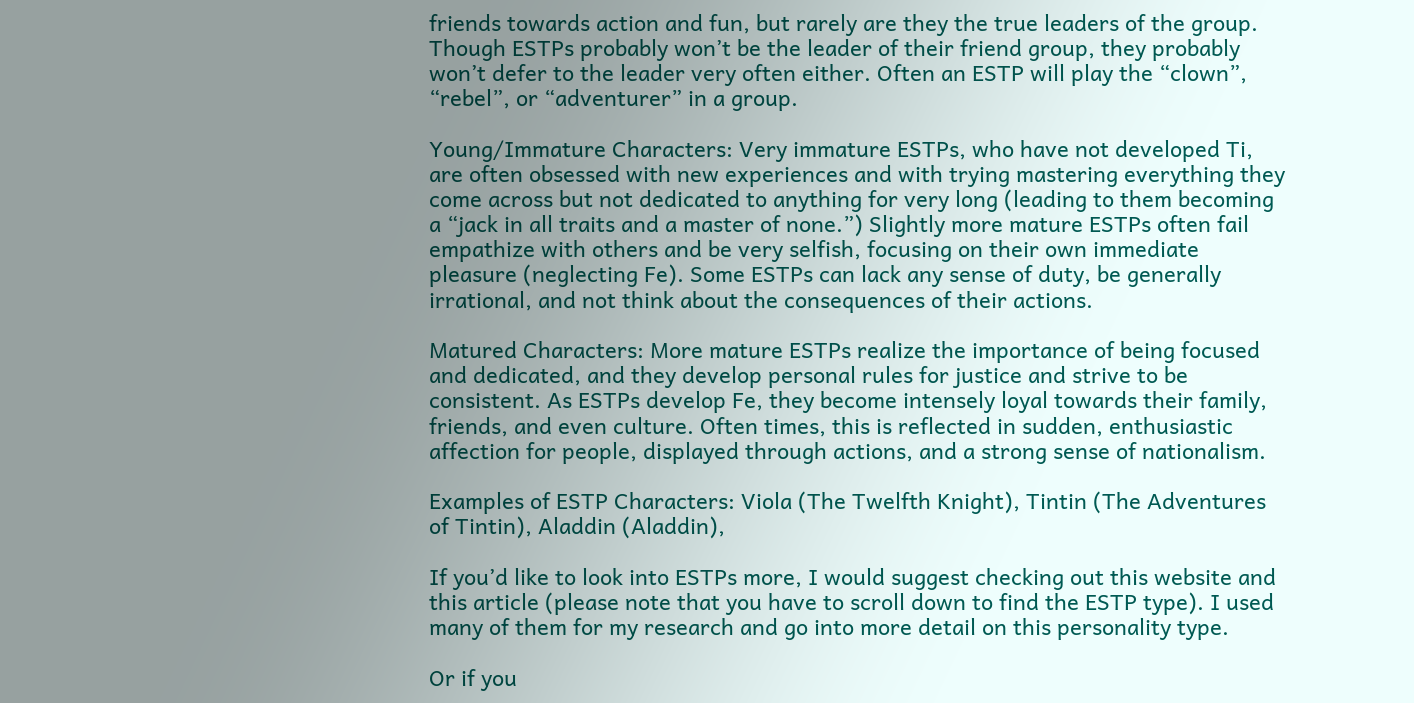friends towards action and fun, but rarely are they the true leaders of the group. Though ESTPs probably won’t be the leader of their friend group, they probably won’t defer to the leader very often either. Often an ESTP will play the “clown”, “rebel”, or “adventurer” in a group.

Young/Immature Characters: Very immature ESTPs, who have not developed Ti, are often obsessed with new experiences and with trying mastering everything they come across but not dedicated to anything for very long (leading to them becoming a “jack in all traits and a master of none.”) Slightly more mature ESTPs often fail empathize with others and be very selfish, focusing on their own immediate pleasure (neglecting Fe). Some ESTPs can lack any sense of duty, be generally irrational, and not think about the consequences of their actions.

Matured Characters: More mature ESTPs realize the importance of being focused and dedicated, and they develop personal rules for justice and strive to be consistent. As ESTPs develop Fe, they become intensely loyal towards their family, friends, and even culture. Often times, this is reflected in sudden, enthusiastic affection for people, displayed through actions, and a strong sense of nationalism.

Examples of ESTP Characters: Viola (The Twelfth Knight), Tintin (The Adventures of Tintin), Aladdin (Aladdin),

If you’d like to look into ESTPs more, I would suggest checking out this website and this article (please note that you have to scroll down to find the ESTP type). I used many of them for my research and go into more detail on this personality type.

Or if you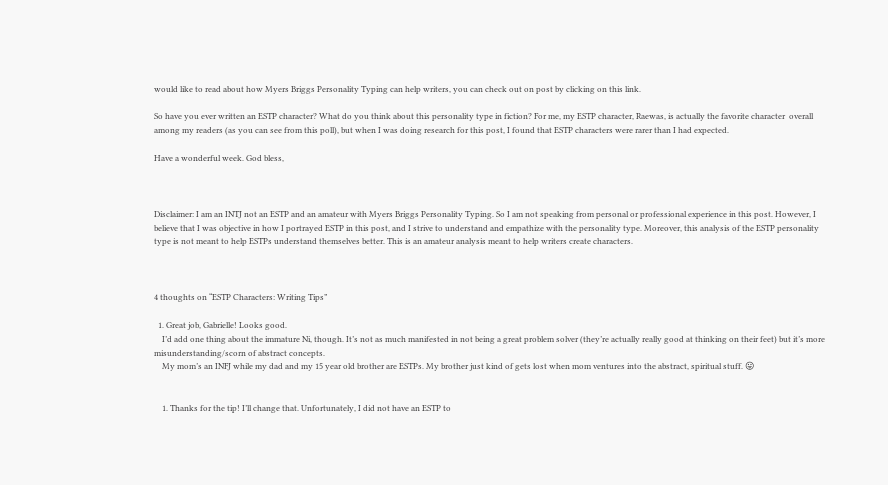would like to read about how Myers Briggs Personality Typing can help writers, you can check out on post by clicking on this link.

So have you ever written an ESTP character? What do you think about this personality type in fiction? For me, my ESTP character, Raewas, is actually the favorite character  overall among my readers (as you can see from this poll), but when I was doing research for this post, I found that ESTP characters were rarer than I had expected.

Have a wonderful week. God bless,



Disclaimer: I am an INTJ not an ESTP and an amateur with Myers Briggs Personality Typing. So I am not speaking from personal or professional experience in this post. However, I believe that I was objective in how I portrayed ESTP in this post, and I strive to understand and empathize with the personality type. Moreover, this analysis of the ESTP personality type is not meant to help ESTPs understand themselves better. This is an amateur analysis meant to help writers create characters.



4 thoughts on “ESTP Characters: Writing Tips”

  1. Great job, Gabrielle! Looks good.
    I’d add one thing about the immature Ni, though. It’s not as much manifested in not being a great problem solver (they’re actually really good at thinking on their feet) but it’s more misunderstanding/scorn of abstract concepts.
    My mom’s an INFJ while my dad and my 15 year old brother are ESTPs. My brother just kind of gets lost when mom ventures into the abstract, spiritual stuff. 😛


    1. Thanks for the tip! I’ll change that. Unfortunately, I did not have an ESTP to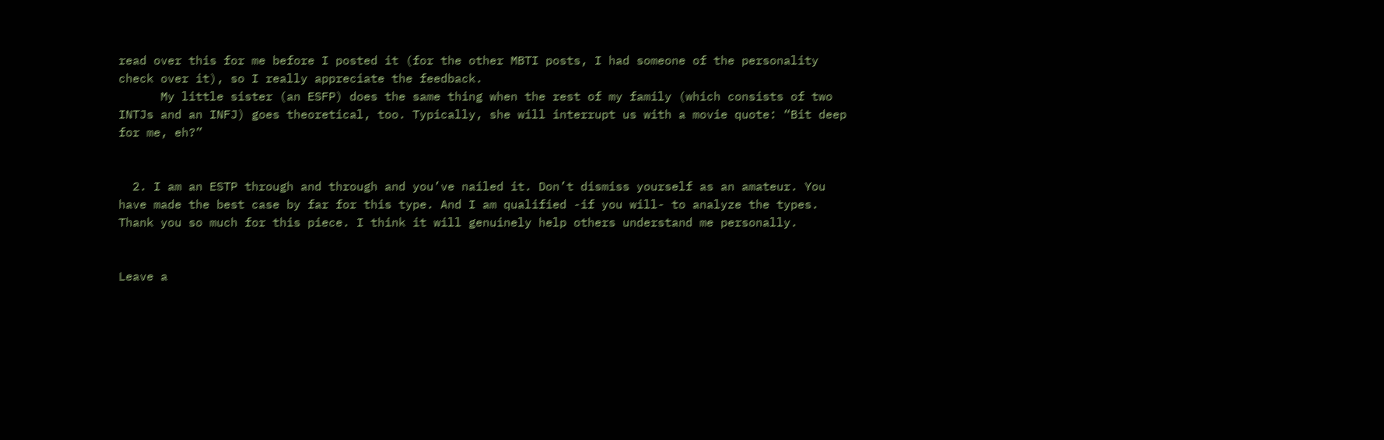read over this for me before I posted it (for the other MBTI posts, I had someone of the personality check over it), so I really appreciate the feedback.
      My little sister (an ESFP) does the same thing when the rest of my family (which consists of two INTJs and an INFJ) goes theoretical, too. Typically, she will interrupt us with a movie quote: “Bit deep for me, eh?”


  2. I am an ESTP through and through and you’ve nailed it. Don’t dismiss yourself as an amateur. You have made the best case by far for this type. And I am qualified -if you will- to analyze the types. Thank you so much for this piece. I think it will genuinely help others understand me personally.


Leave a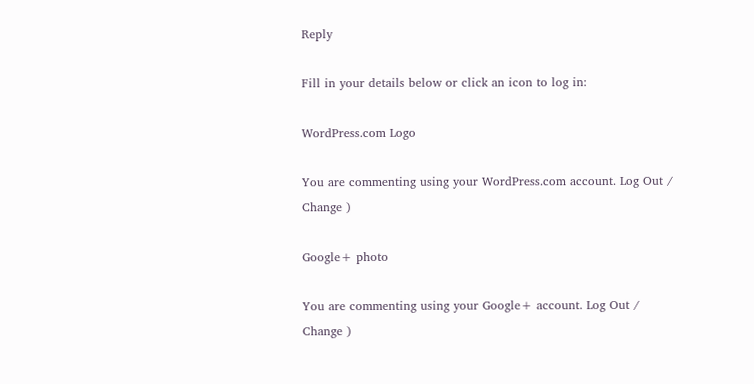Reply

Fill in your details below or click an icon to log in:

WordPress.com Logo

You are commenting using your WordPress.com account. Log Out /  Change )

Google+ photo

You are commenting using your Google+ account. Log Out /  Change )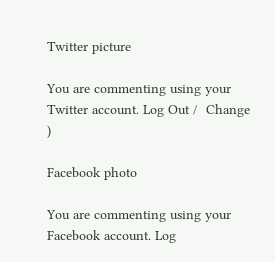Twitter picture

You are commenting using your Twitter account. Log Out /  Change )

Facebook photo

You are commenting using your Facebook account. Log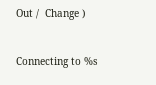Out /  Change )


Connecting to %s